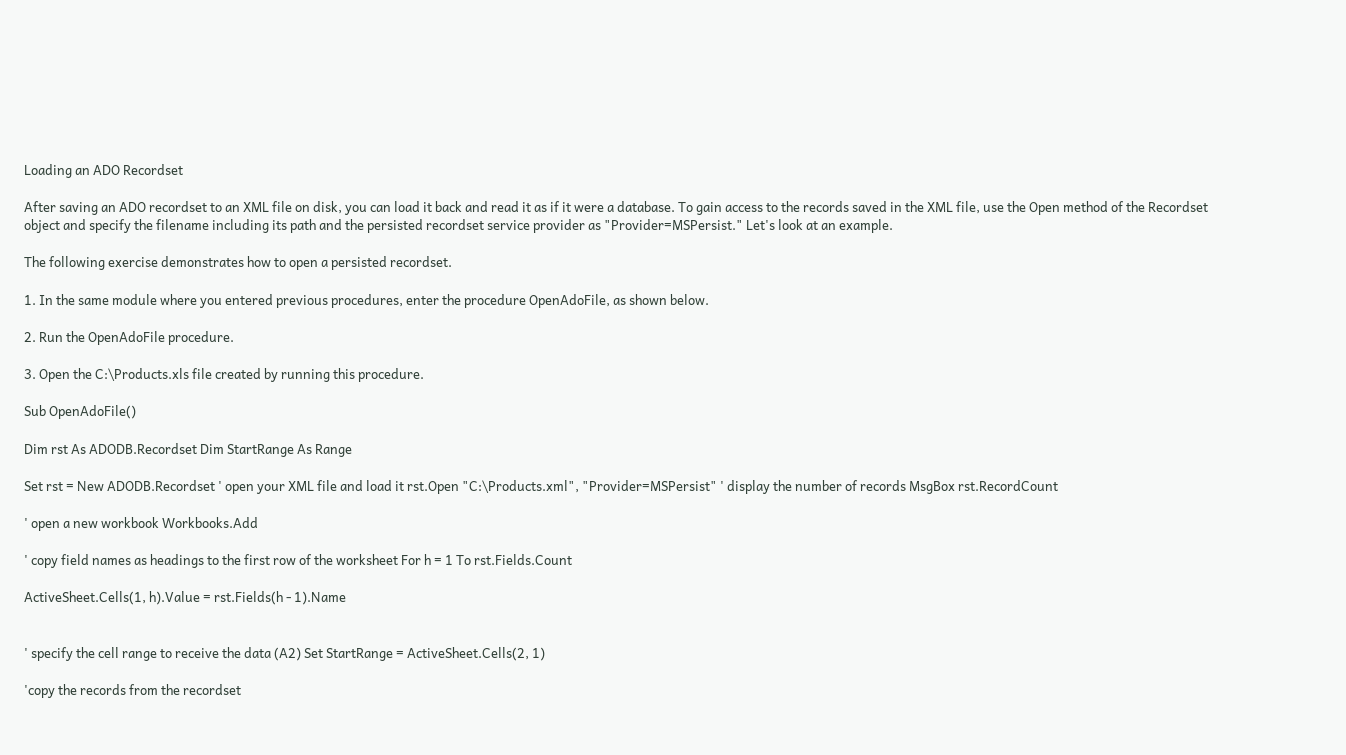Loading an ADO Recordset

After saving an ADO recordset to an XML file on disk, you can load it back and read it as if it were a database. To gain access to the records saved in the XML file, use the Open method of the Recordset object and specify the filename including its path and the persisted recordset service provider as "Provider=MSPersist." Let's look at an example.

The following exercise demonstrates how to open a persisted recordset.

1. In the same module where you entered previous procedures, enter the procedure OpenAdoFile, as shown below.

2. Run the OpenAdoFile procedure.

3. Open the C:\Products.xls file created by running this procedure.

Sub OpenAdoFile()

Dim rst As ADODB.Recordset Dim StartRange As Range

Set rst = New ADODB.Recordset ' open your XML file and load it rst.Open "C:\Products.xml", "Provider=MSPersist" ' display the number of records MsgBox rst.RecordCount

' open a new workbook Workbooks.Add

' copy field names as headings to the first row of the worksheet For h = 1 To rst.Fields.Count

ActiveSheet.Cells(1, h).Value = rst.Fields(h - 1).Name


' specify the cell range to receive the data (A2) Set StartRange = ActiveSheet.Cells(2, 1)

'copy the records from the recordset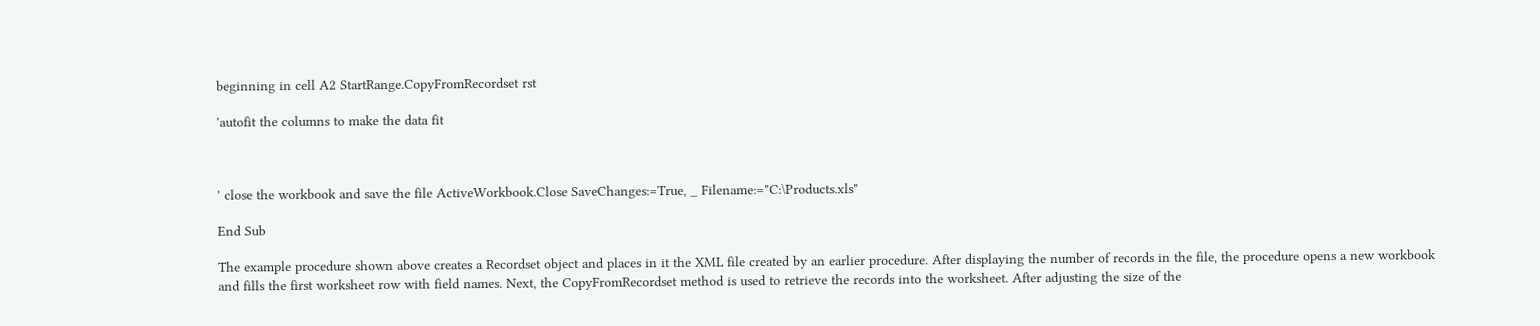beginning in cell A2 StartRange.CopyFromRecordset rst

'autofit the columns to make the data fit



' close the workbook and save the file ActiveWorkbook.Close SaveChanges:=True, _ Filename:="C:\Products.xls"

End Sub

The example procedure shown above creates a Recordset object and places in it the XML file created by an earlier procedure. After displaying the number of records in the file, the procedure opens a new workbook and fills the first worksheet row with field names. Next, the CopyFromRecordset method is used to retrieve the records into the worksheet. After adjusting the size of the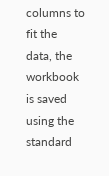columns to fit the data, the workbook is saved using the standard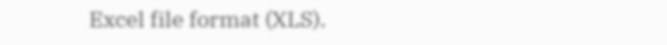Excel file format (XLS).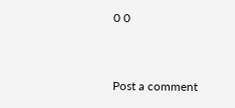0 0


Post a comment